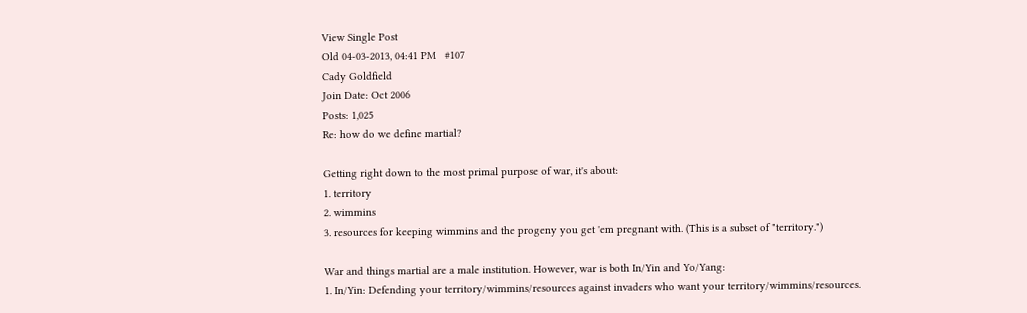View Single Post
Old 04-03-2013, 04:41 PM   #107
Cady Goldfield
Join Date: Oct 2006
Posts: 1,025
Re: how do we define martial?

Getting right down to the most primal purpose of war, it's about:
1. territory
2. wimmins
3. resources for keeping wimmins and the progeny you get 'em pregnant with. (This is a subset of "territory.")

War and things martial are a male institution. However, war is both In/Yin and Yo/Yang:
1. In/Yin: Defending your territory/wimmins/resources against invaders who want your territory/wimmins/resources.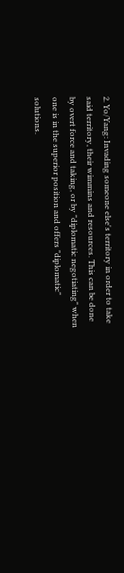2. Yo/Yang: Invading someone else's territory in order to take said territory, their wimmins and resources. This can be done by overt force and taking, or by "diplomatic negotiating" when one is in the superior position and offers "diplomatic" solutions.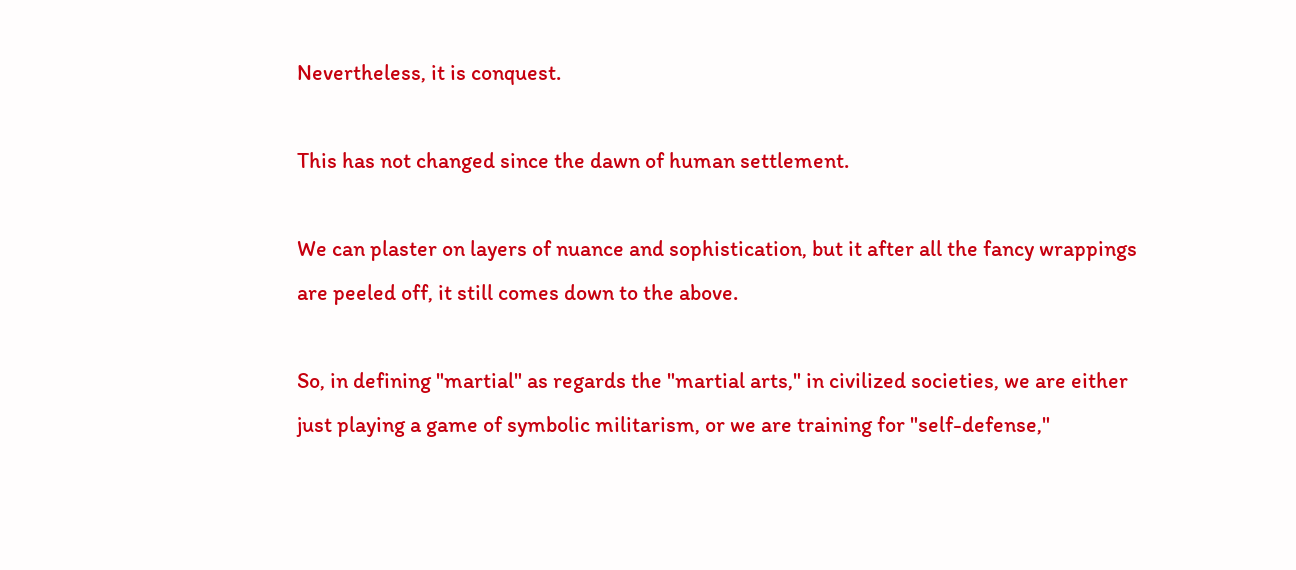Nevertheless, it is conquest.

This has not changed since the dawn of human settlement.

We can plaster on layers of nuance and sophistication, but it after all the fancy wrappings are peeled off, it still comes down to the above.

So, in defining "martial" as regards the "martial arts," in civilized societies, we are either just playing a game of symbolic militarism, or we are training for "self-defense,"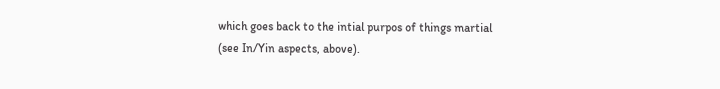which goes back to the intial purpos of things martial (see In/Yin aspects, above).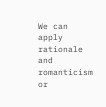We can apply rationale and romanticism or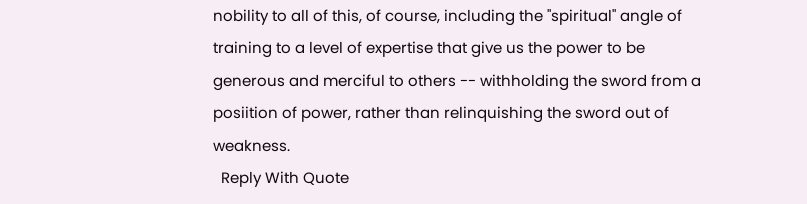nobility to all of this, of course, including the "spiritual" angle of training to a level of expertise that give us the power to be generous and merciful to others -- withholding the sword from a posiition of power, rather than relinquishing the sword out of weakness.
  Reply With Quote